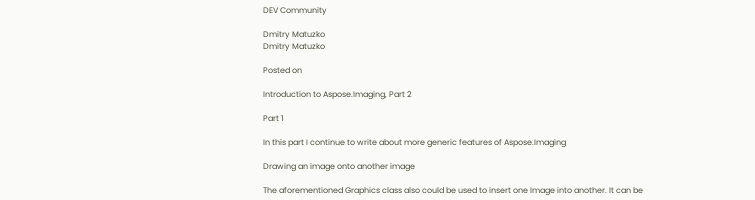DEV Community

Dmitry Matuzko
Dmitry Matuzko

Posted on

Introduction to Aspose.Imaging, Part 2

Part 1

In this part I continue to write about more generic features of Aspose.Imaging

Drawing an image onto another image

The aforementioned Graphics class also could be used to insert one Image into another. It can be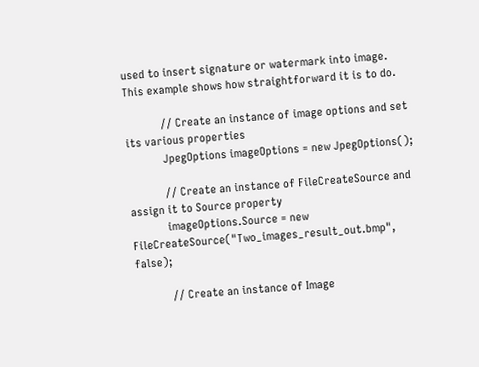used to insert signature or watermark into image. This example shows how straightforward it is to do.

            // Create an instance of image options and set its various properties
            JpegOptions imageOptions = new JpegOptions();

            // Create an instance of FileCreateSource and assign it to Source property
            imageOptions.Source = new FileCreateSource("Two_images_result_out.bmp", false);

            // Create an instance of Image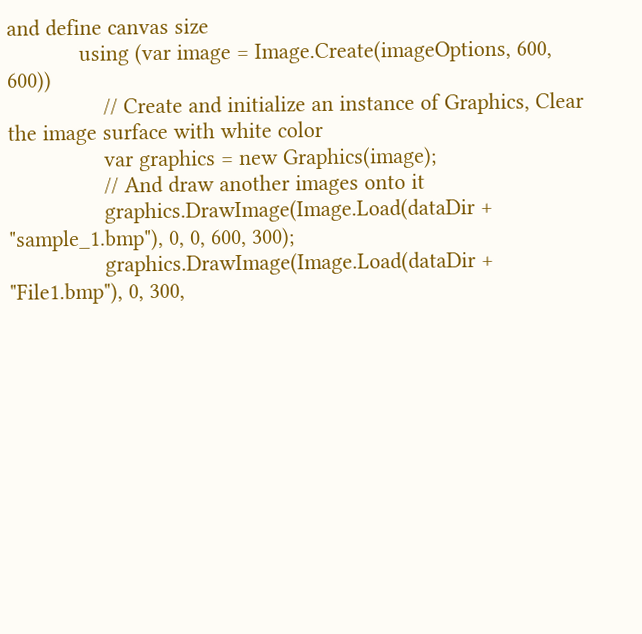and define canvas size
            using (var image = Image.Create(imageOptions, 600, 600))
                // Create and initialize an instance of Graphics, Clear the image surface with white color
                var graphics = new Graphics(image);
                // And draw another images onto it
                graphics.DrawImage(Image.Load(dataDir + "sample_1.bmp"), 0, 0, 600, 300);
                graphics.DrawImage(Image.Load(dataDir + "File1.bmp"), 0, 300,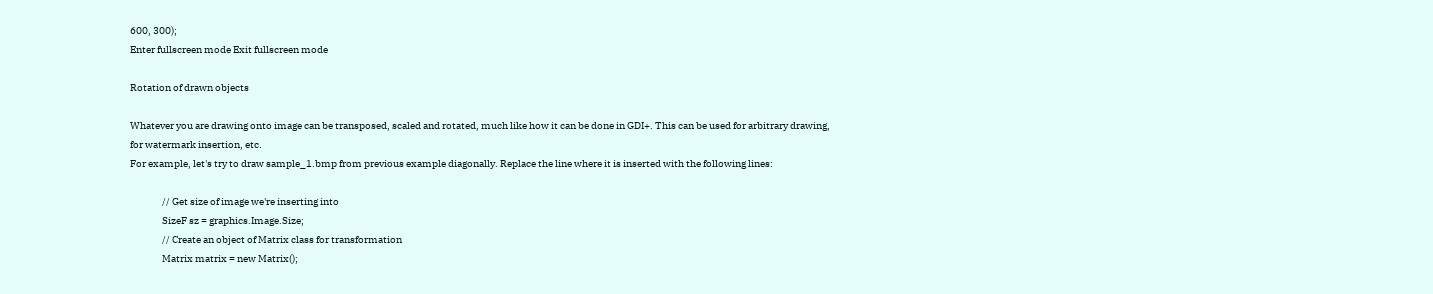600, 300);
Enter fullscreen mode Exit fullscreen mode

Rotation of drawn objects

Whatever you are drawing onto image can be transposed, scaled and rotated, much like how it can be done in GDI+. This can be used for arbitrary drawing, for watermark insertion, etc.
For example, let's try to draw sample_1.bmp from previous example diagonally. Replace the line where it is inserted with the following lines:

                // Get size of image we're inserting into
                SizeF sz = graphics.Image.Size;
                // Create an object of Matrix class for transformation
                Matrix matrix = new Matrix();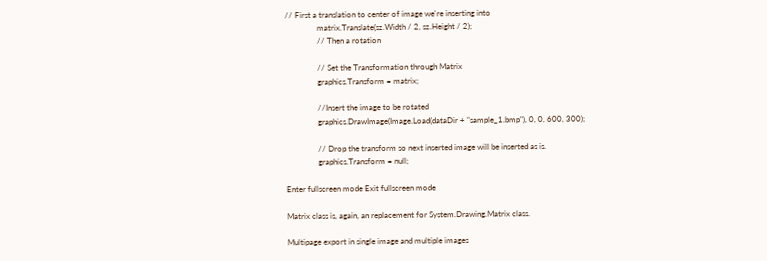// First a translation to center of image we're inserting into
                matrix.Translate(sz.Width / 2, sz.Height / 2);
                // Then a rotation

                // Set the Transformation through Matrix
                graphics.Transform = matrix;

                //Insert the image to be rotated
                graphics.DrawImage(Image.Load(dataDir + "sample_1.bmp"), 0, 0, 600, 300);

                // Drop the transform so next inserted image will be inserted as is.
                graphics.Transform = null;

Enter fullscreen mode Exit fullscreen mode

Matrix class is, again, an replacement for System.Drawing.Matrix class.

Multipage export in single image and multiple images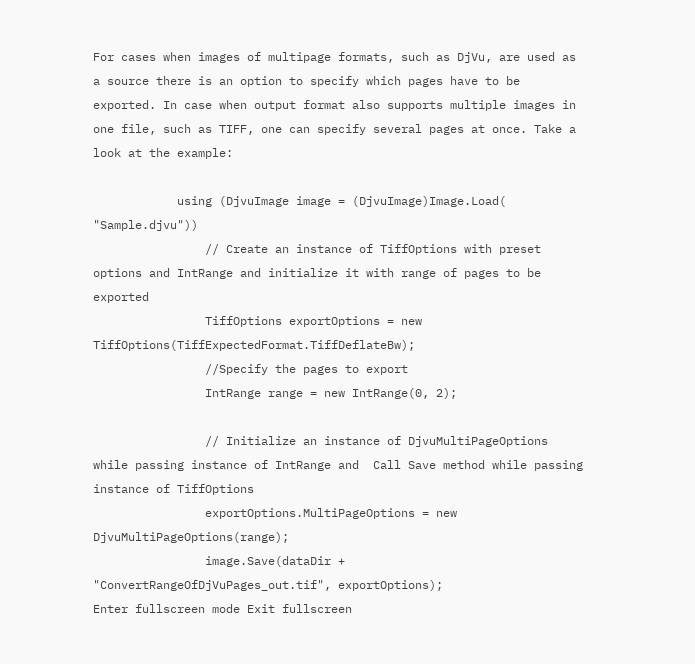For cases when images of multipage formats, such as DjVu, are used as a source there is an option to specify which pages have to be exported. In case when output format also supports multiple images in one file, such as TIFF, one can specify several pages at once. Take a look at the example:

            using (DjvuImage image = (DjvuImage)Image.Load( "Sample.djvu"))
                // Create an instance of TiffOptions with preset options and IntRange and initialize it with range of pages to be exported
                TiffOptions exportOptions = new TiffOptions(TiffExpectedFormat.TiffDeflateBw);
                //Specify the pages to export
                IntRange range = new IntRange(0, 2);

                // Initialize an instance of DjvuMultiPageOptions while passing instance of IntRange and  Call Save method while passing instance of TiffOptions
                exportOptions.MultiPageOptions = new DjvuMultiPageOptions(range);
                image.Save(dataDir + "ConvertRangeOfDjVuPages_out.tif", exportOptions);
Enter fullscreen mode Exit fullscreen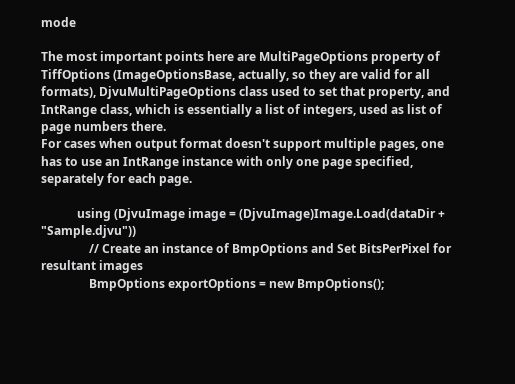mode

The most important points here are MultiPageOptions property of TiffOptions (ImageOptionsBase, actually, so they are valid for all formats), DjvuMultiPageOptions class used to set that property, and IntRange class, which is essentially a list of integers, used as list of page numbers there.
For cases when output format doesn't support multiple pages, one has to use an IntRange instance with only one page specified, separately for each page.

            using (DjvuImage image = (DjvuImage)Image.Load(dataDir + "Sample.djvu"))
                // Create an instance of BmpOptions and Set BitsPerPixel for resultant images
                BmpOptions exportOptions = new BmpOptions();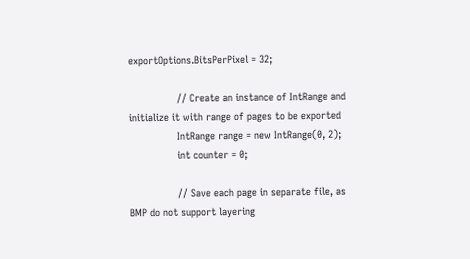exportOptions.BitsPerPixel = 32;

                // Create an instance of IntRange and initialize it with range of pages to be exported
                IntRange range = new IntRange(0, 2);
                int counter = 0;

                // Save each page in separate file, as BMP do not support layering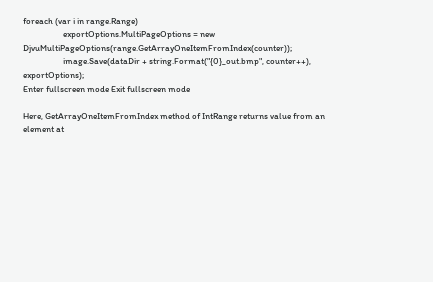foreach (var i in range.Range)
                    exportOptions.MultiPageOptions = new DjvuMultiPageOptions(range.GetArrayOneItemFromIndex(counter));
                    image.Save(dataDir + string.Format("{0}_out.bmp", counter++), exportOptions);
Enter fullscreen mode Exit fullscreen mode

Here, GetArrayOneItemFromIndex method of IntRange returns value from an element at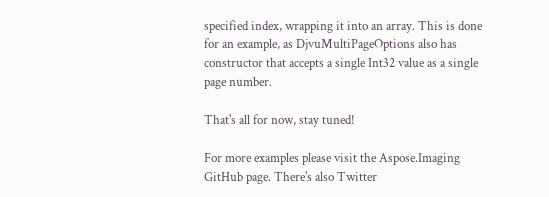specified index, wrapping it into an array. This is done for an example, as DjvuMultiPageOptions also has constructor that accepts a single Int32 value as a single page number.

That's all for now, stay tuned!

For more examples please visit the Aspose.Imaging GitHub page. There's also Twitter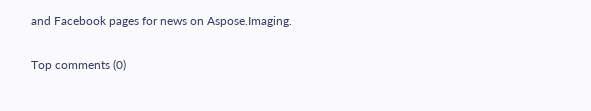and Facebook pages for news on Aspose.Imaging.

Top comments (0)